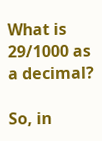What is 29/1000 as a decimal?

So, in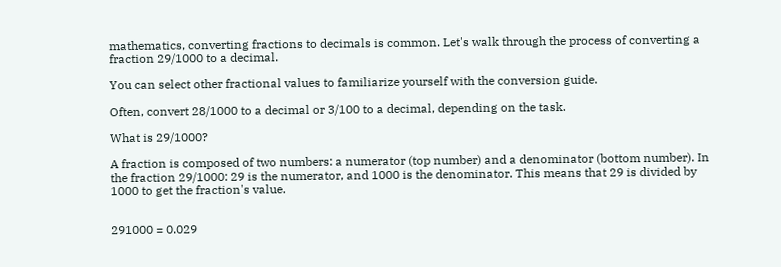mathematics, converting fractions to decimals is common. Let's walk through the process of converting a fraction 29/1000 to a decimal.

You can select other fractional values to familiarize yourself with the conversion guide.

Often, convert 28/1000 to a decimal or 3/100 to a decimal, depending on the task.

What is 29/1000?

A fraction is composed of two numbers: a numerator (top number) and a denominator (bottom number). In the fraction 29/1000: 29 is the numerator, and 1000 is the denominator. This means that 29 is divided by 1000 to get the fraction's value.


291000 = 0.029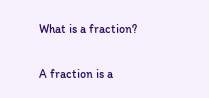What is a fraction?

A fraction is a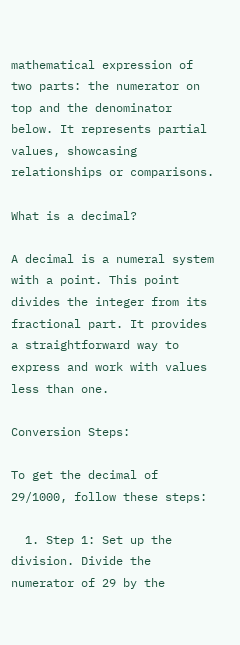mathematical expression of two parts: the numerator on top and the denominator below. It represents partial values, showcasing relationships or comparisons.

What is a decimal?

A decimal is a numeral system with a point. This point divides the integer from its fractional part. It provides a straightforward way to express and work with values less than one.

Conversion Steps:

To get the decimal of 29/1000, follow these steps:

  1. Step 1: Set up the division. Divide the numerator of 29 by the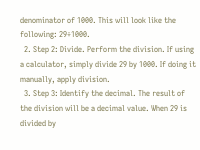denominator of 1000. This will look like the following: 29÷1000.
  2. Step 2: Divide. Perform the division. If using a calculator, simply divide 29 by 1000. If doing it manually, apply division.
  3. Step 3: Identify the decimal. The result of the division will be a decimal value. When 29 is divided by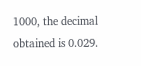1000, the decimal obtained is 0.029.